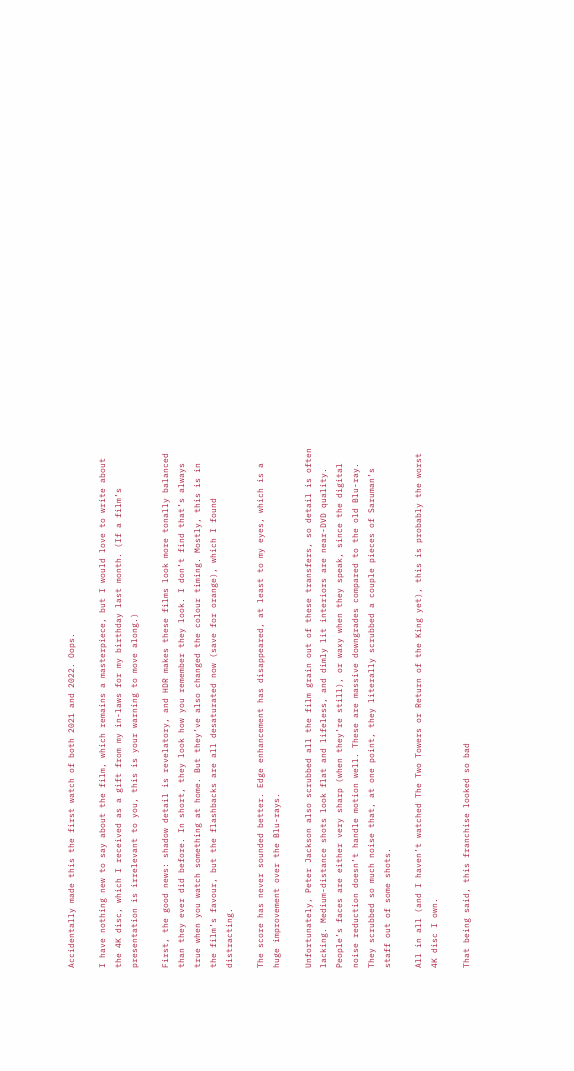Accidentally made this the first watch of both 2021 and 2022. Oops.

I have nothing new to say about the film, which remains a masterpiece, but I would love to write about the 4K disc, which I received as a gift from my in-laws for my birthday last month. (If a film’s presentation is irrelevant to you, this is your warning to move along.)

First, the good news: shadow detail is revelatory, and HDR makes these films look more tonally balanced than they ever did before. In short, they look how you remember they look. I don’t find that’s always true when you watch something at home. But they’ve also changed the colour timing. Mostly, this is in the film’s favour, but the flashbacks are all desaturated now (save for orange), which I found distracting.

The score has never sounded better. Edge enhancement has disappeared, at least to my eyes, which is a huge improvement over the Blu-rays.

Unfortunately, Peter Jackson also scrubbed all the film grain out of these transfers, so detail is often lacking. Medium-distance shots look flat and lifeless, and dimly lit interiors are near-DVD quality. People’s faces are either very sharp (when they’re still), or waxy when they speak, since the digital noise reduction doesn’t handle motion well. These are massive downgrades compared to the old Blu-ray. They scrubbed so much noise that, at one point, they literally scrubbed a couple pieces of Saruman’s staff out of some shots.

All in all (and I haven’t watched The Two Towers or Return of the King yet), this is probably the worst 4K disc I own.

That being said, this franchise looked so bad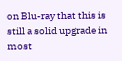on Blu-ray that this is still a solid upgrade in most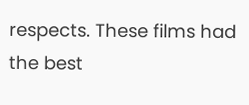respects. These films had the best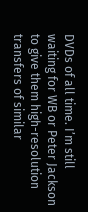DVDs of all time. I’m still waiting for WB or Peter Jackson to give them high-resolution transfers of similar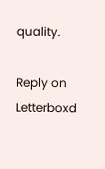quality.

Reply on Letterboxd